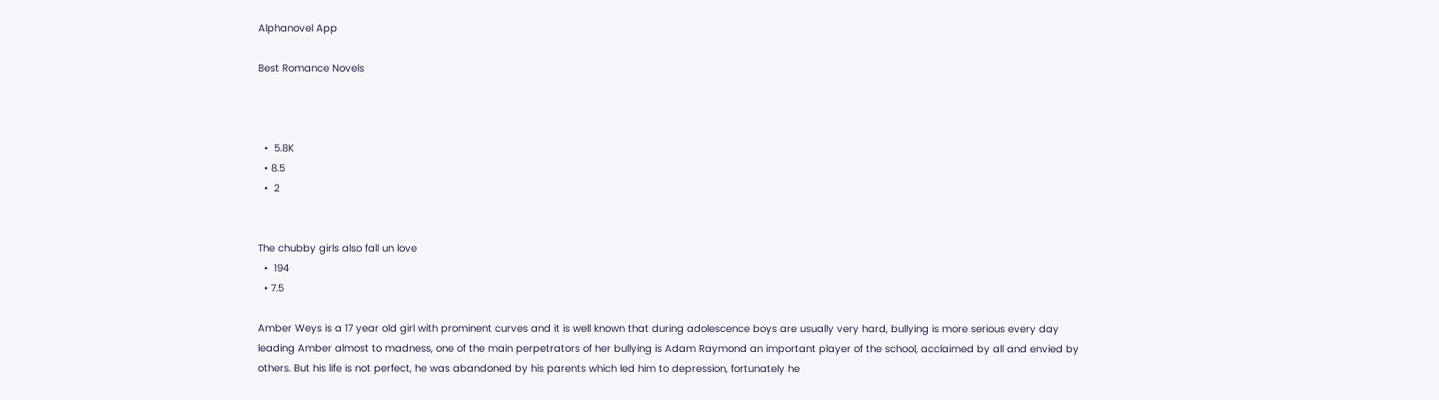Alphanovel App

Best Romance Novels



  •  5.8K
  • 8.5
  •  2


The chubby girls also fall un love
  •  194
  • 7.5

Amber Weys is a 17 year old girl with prominent curves and it is well known that during adolescence boys are usually very hard, bullying is more serious every day leading Amber almost to madness, one of the main perpetrators of her bullying is Adam Raymond an important player of the school, acclaimed by all and envied by others. But his life is not perfect, he was abandoned by his parents which led him to depression, fortunately he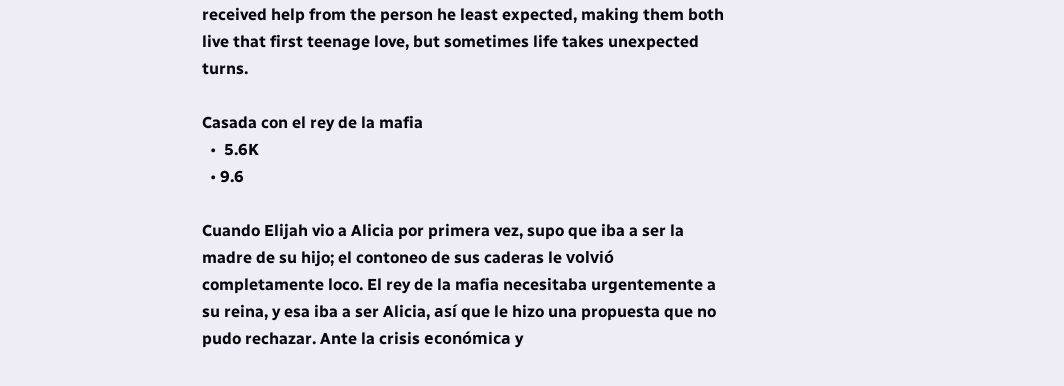received help from the person he least expected, making them both live that first teenage love, but sometimes life takes unexpected turns.

Casada con el rey de la mafia
  •  5.6K
  • 9.6

Cuando Elijah vio a Alicia por primera vez, supo que iba a ser la madre de su hijo; el contoneo de sus caderas le volvió completamente loco. El rey de la mafia necesitaba urgentemente a su reina, y esa iba a ser Alicia, así que le hizo una propuesta que no pudo rechazar. Ante la crisis económica y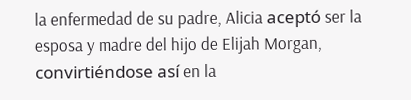la enfermedad de su padre, Alicia aceptó ser la esposa y madre del hijo de Elijah Morgan, convirtiéndose así en la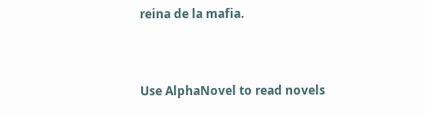reina de la mafia.


Use AlphaNovel to read novels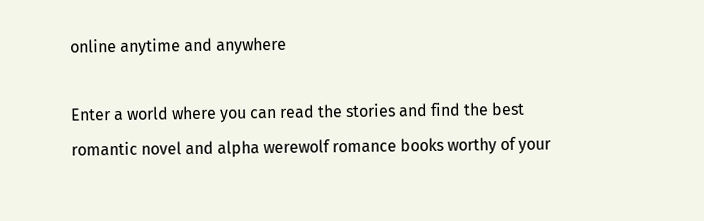online anytime and anywhere

Enter a world where you can read the stories and find the best romantic novel and alpha werewolf romance books worthy of your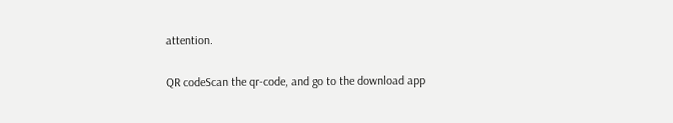attention.

QR codeScan the qr-code, and go to the download app